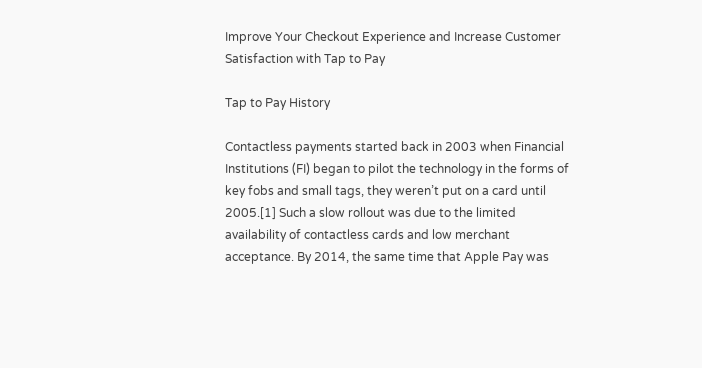Improve Your Checkout Experience and Increase Customer Satisfaction with Tap to Pay

Tap to Pay History

Contactless payments started back in 2003 when Financial Institutions (FI) began to pilot the technology in the forms of key fobs and small tags, they weren’t put on a card until 2005.[1] Such a slow rollout was due to the limited availability of contactless cards and low merchant acceptance. By 2014, the same time that Apple Pay was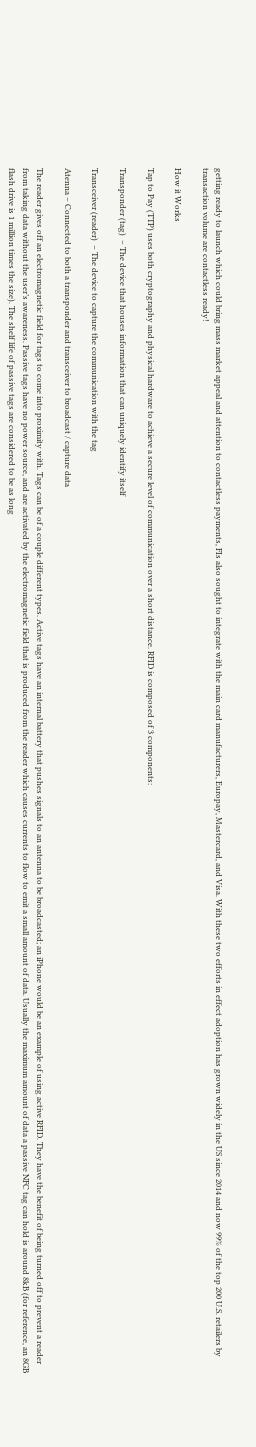getting ready to launch which could bring mass market appeal and attention to contactless payments, FIs also sought to integrate with the main card manufacturers, Europay, Mastercard, and Visa. With these two efforts in effect adoption has grown widely in the US since 2014 and now 99% of the top 200 U.S. retailers by transaction volume are contactless ready!

How it Works

Tap to Pay (TTP) uses both cryptography and physical hardware to achieve a secure level of communication over a short distance. RFID is composed of 3 components:

Transponder (tag)  – The device that houses information that can uniquely identify itself

Transceiver (reader)  – The device to capture the communication with the tag

Atenna – Connected to both a transponder and transceiver to broadcast / capture data

The reader gives off an electromagnetic field for tags to come into proximity with. Tags can be of a couple different types. Active tags have an internal battery that pushes signals to an antenna to be broadcasted; an iPhone would be an example of using active RFID. They have the benefit of being turned off to prevent a reader from taking data without the user’s awareness. Passive tags have no power source, and are activated by the electromagnetic field that is produced from the reader which causes currents to flow to emit a small amount of data. Usually the maximum amount of data a passive NFC tag can hold is around 8kB (for reference, an 8GB flash drive is 1 million times the size). The shelf life of passive tags are considered to be as long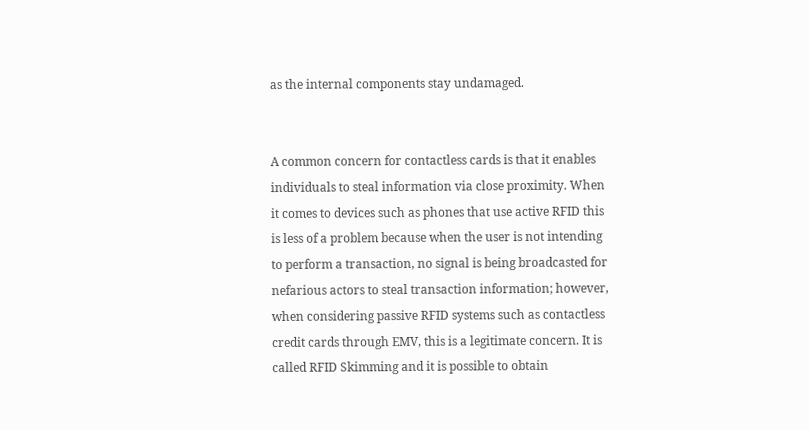as the internal components stay undamaged.


A common concern for contactless cards is that it enables individuals to steal information via close proximity. When it comes to devices such as phones that use active RFID this is less of a problem because when the user is not intending to perform a transaction, no signal is being broadcasted for nefarious actors to steal transaction information; however, when considering passive RFID systems such as contactless credit cards through EMV, this is a legitimate concern. It is called RFID Skimming and it is possible to obtain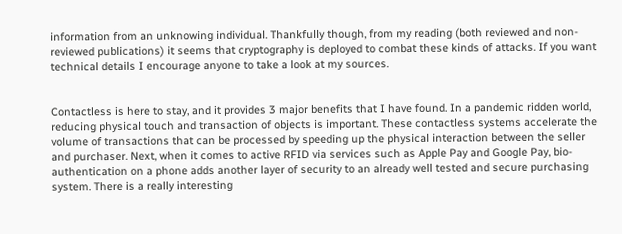information from an unknowing individual. Thankfully though, from my reading (both reviewed and non-reviewed publications) it seems that cryptography is deployed to combat these kinds of attacks. If you want technical details I encourage anyone to take a look at my sources.


Contactless is here to stay, and it provides 3 major benefits that I have found. In a pandemic ridden world, reducing physical touch and transaction of objects is important. These contactless systems accelerate the volume of transactions that can be processed by speeding up the physical interaction between the seller and purchaser. Next, when it comes to active RFID via services such as Apple Pay and Google Pay, bio-authentication on a phone adds another layer of security to an already well tested and secure purchasing system. There is a really interesting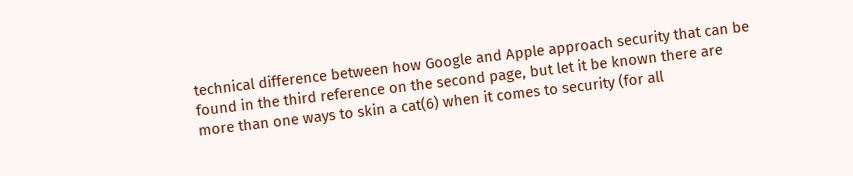technical difference between how Google and Apple approach security that can be found in the third reference on the second page, but let it be known there are more than one ways to skin a cat(6) when it comes to security (for all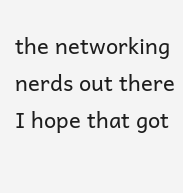the networking nerds out there I hope that got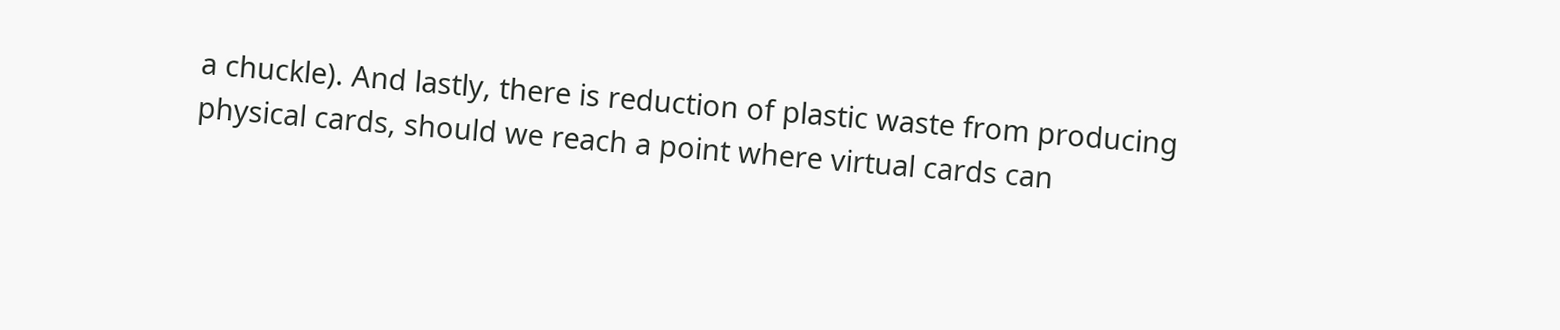a chuckle). And lastly, there is reduction of plastic waste from producing physical cards, should we reach a point where virtual cards can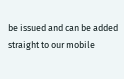be issued and can be added straight to our mobile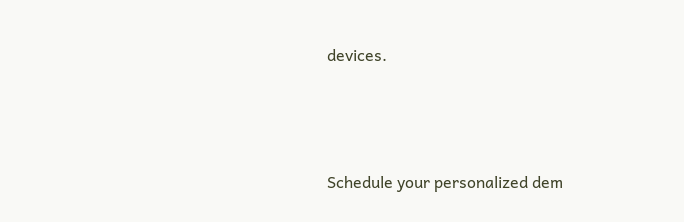devices.





Schedule your personalized dem